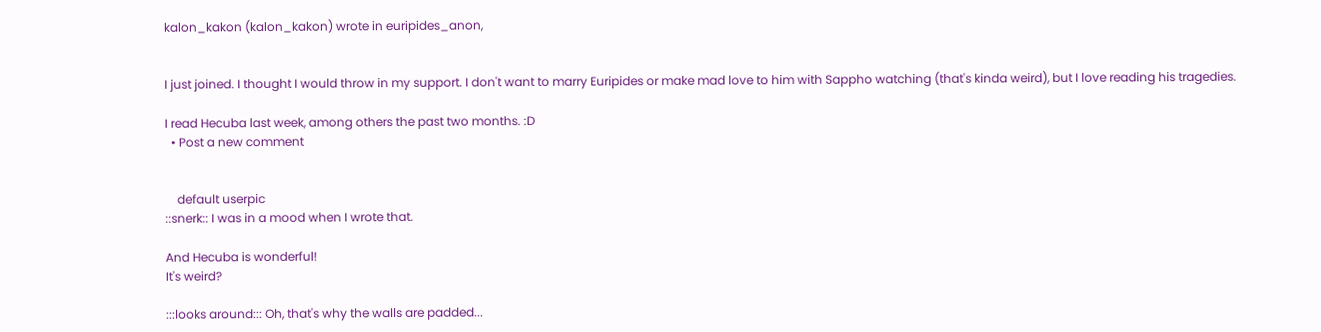kalon_kakon (kalon_kakon) wrote in euripides_anon,


I just joined. I thought I would throw in my support. I don't want to marry Euripides or make mad love to him with Sappho watching (that's kinda weird), but I love reading his tragedies.

I read Hecuba last week, among others the past two months. :D
  • Post a new comment


    default userpic
::snerk:: I was in a mood when I wrote that.

And Hecuba is wonderful!
It's weird?

:::looks around::: Oh, that's why the walls are padded...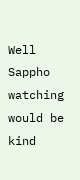Well Sappho watching would be kind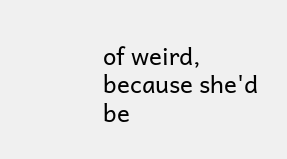of weird, because she'd be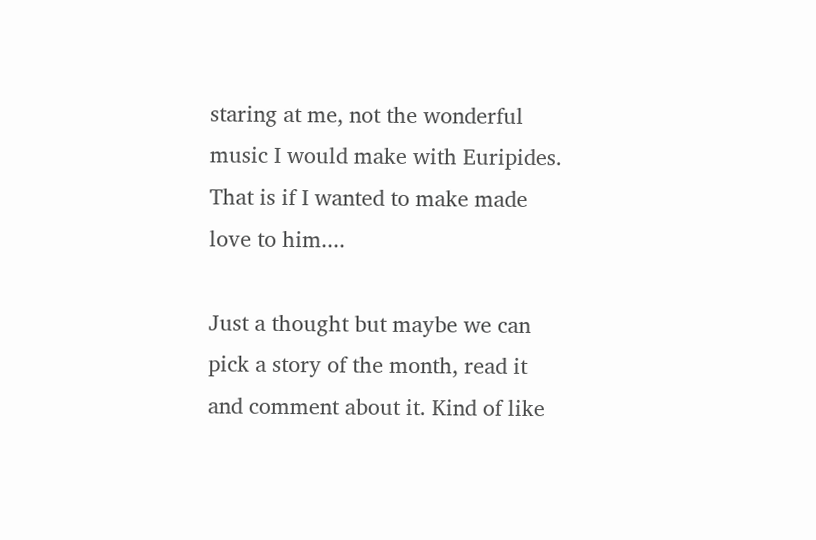staring at me, not the wonderful music I would make with Euripides. That is if I wanted to make made love to him....

Just a thought but maybe we can pick a story of the month, read it and comment about it. Kind of like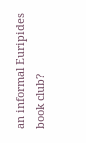an informal Euripides book club?